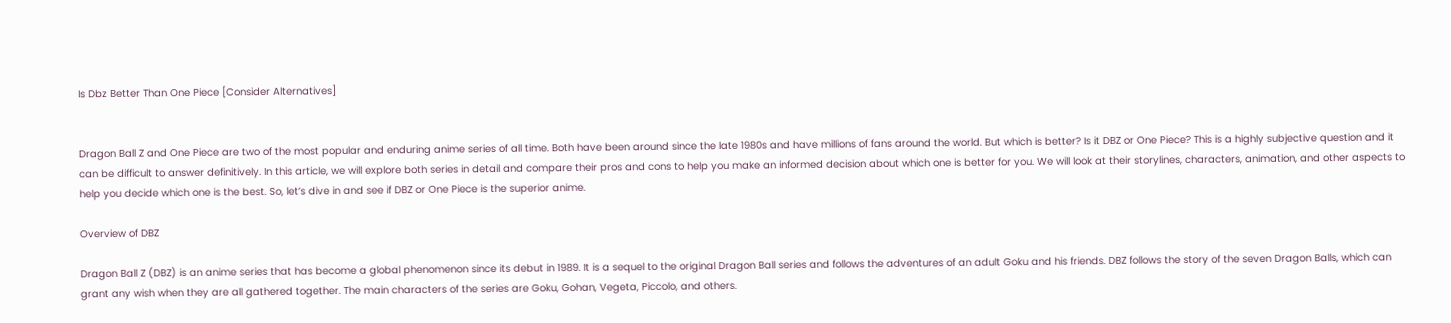Is Dbz Better Than One Piece [Consider Alternatives]


Dragon Ball Z and One Piece are two of the most popular and enduring anime series of all time. Both have been around since the late 1980s and have millions of fans around the world. But which is better? Is it DBZ or One Piece? This is a highly subjective question and it can be difficult to answer definitively. In this article, we will explore both series in detail and compare their pros and cons to help you make an informed decision about which one is better for you. We will look at their storylines, characters, animation, and other aspects to help you decide which one is the best. So, let’s dive in and see if DBZ or One Piece is the superior anime.

Overview of DBZ

Dragon Ball Z (DBZ) is an anime series that has become a global phenomenon since its debut in 1989. It is a sequel to the original Dragon Ball series and follows the adventures of an adult Goku and his friends. DBZ follows the story of the seven Dragon Balls, which can grant any wish when they are all gathered together. The main characters of the series are Goku, Gohan, Vegeta, Piccolo, and others.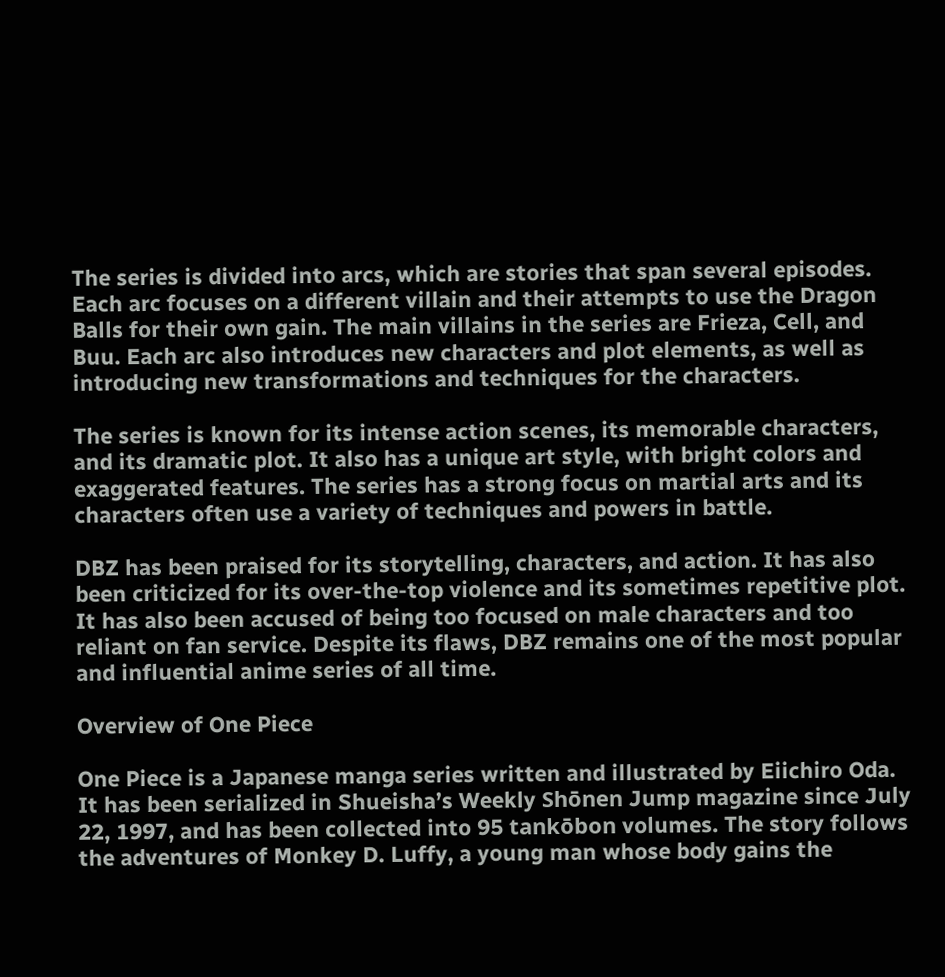The series is divided into arcs, which are stories that span several episodes. Each arc focuses on a different villain and their attempts to use the Dragon Balls for their own gain. The main villains in the series are Frieza, Cell, and Buu. Each arc also introduces new characters and plot elements, as well as introducing new transformations and techniques for the characters.

The series is known for its intense action scenes, its memorable characters, and its dramatic plot. It also has a unique art style, with bright colors and exaggerated features. The series has a strong focus on martial arts and its characters often use a variety of techniques and powers in battle.

DBZ has been praised for its storytelling, characters, and action. It has also been criticized for its over-the-top violence and its sometimes repetitive plot. It has also been accused of being too focused on male characters and too reliant on fan service. Despite its flaws, DBZ remains one of the most popular and influential anime series of all time.

Overview of One Piece

One Piece is a Japanese manga series written and illustrated by Eiichiro Oda. It has been serialized in Shueisha’s Weekly Shōnen Jump magazine since July 22, 1997, and has been collected into 95 tankōbon volumes. The story follows the adventures of Monkey D. Luffy, a young man whose body gains the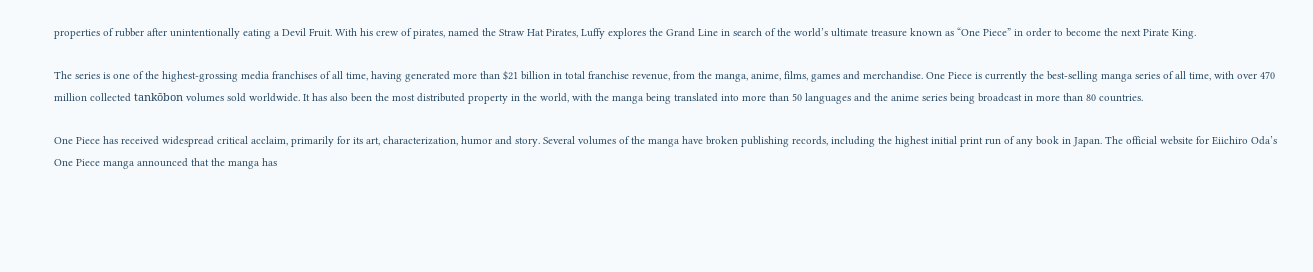properties of rubber after unintentionally eating a Devil Fruit. With his crew of pirates, named the Straw Hat Pirates, Luffy explores the Grand Line in search of the world’s ultimate treasure known as “One Piece” in order to become the next Pirate King.

The series is one of the highest-grossing media franchises of all time, having generated more than $21 billion in total franchise revenue, from the manga, anime, films, games and merchandise. One Piece is currently the best-selling manga series of all time, with over 470 million collected tankōbon volumes sold worldwide. It has also been the most distributed property in the world, with the manga being translated into more than 50 languages and the anime series being broadcast in more than 80 countries.

One Piece has received widespread critical acclaim, primarily for its art, characterization, humor and story. Several volumes of the manga have broken publishing records, including the highest initial print run of any book in Japan. The official website for Eiichiro Oda’s One Piece manga announced that the manga has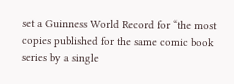set a Guinness World Record for “the most copies published for the same comic book series by a single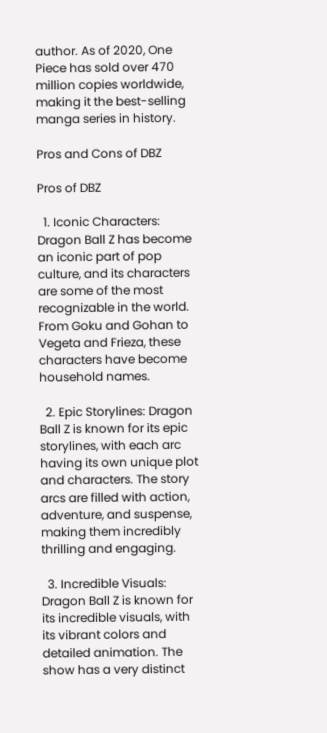author. As of 2020, One Piece has sold over 470 million copies worldwide, making it the best-selling manga series in history.

Pros and Cons of DBZ

Pros of DBZ

  1. Iconic Characters: Dragon Ball Z has become an iconic part of pop culture, and its characters are some of the most recognizable in the world. From Goku and Gohan to Vegeta and Frieza, these characters have become household names.

  2. Epic Storylines: Dragon Ball Z is known for its epic storylines, with each arc having its own unique plot and characters. The story arcs are filled with action, adventure, and suspense, making them incredibly thrilling and engaging.

  3. Incredible Visuals: Dragon Ball Z is known for its incredible visuals, with its vibrant colors and detailed animation. The show has a very distinct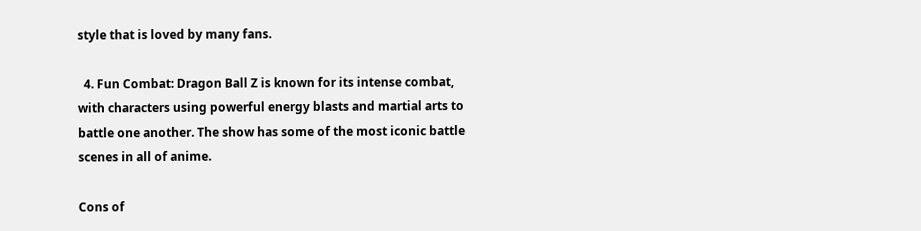style that is loved by many fans.

  4. Fun Combat: Dragon Ball Z is known for its intense combat, with characters using powerful energy blasts and martial arts to battle one another. The show has some of the most iconic battle scenes in all of anime.

Cons of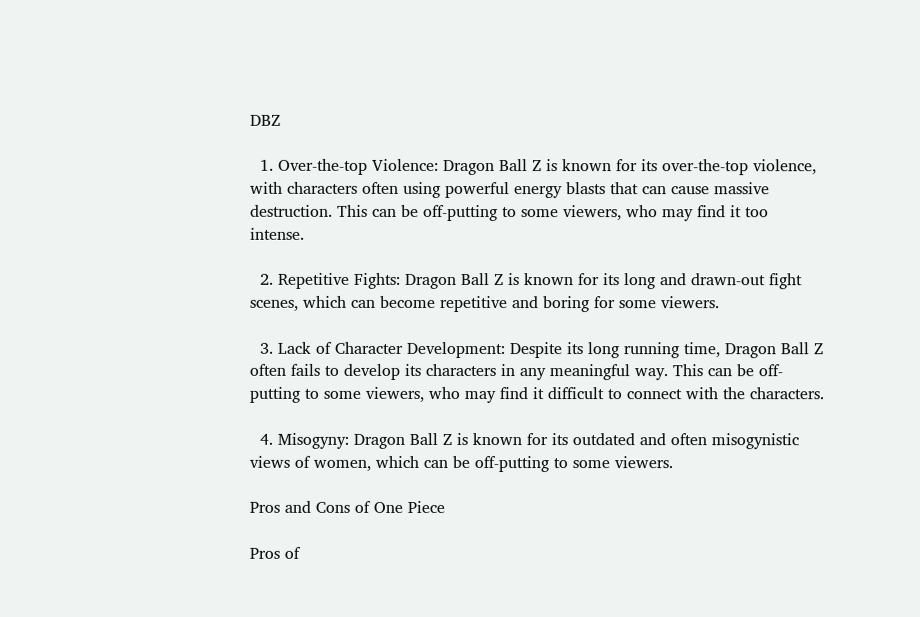DBZ

  1. Over-the-top Violence: Dragon Ball Z is known for its over-the-top violence, with characters often using powerful energy blasts that can cause massive destruction. This can be off-putting to some viewers, who may find it too intense.

  2. Repetitive Fights: Dragon Ball Z is known for its long and drawn-out fight scenes, which can become repetitive and boring for some viewers.

  3. Lack of Character Development: Despite its long running time, Dragon Ball Z often fails to develop its characters in any meaningful way. This can be off-putting to some viewers, who may find it difficult to connect with the characters.

  4. Misogyny: Dragon Ball Z is known for its outdated and often misogynistic views of women, which can be off-putting to some viewers.

Pros and Cons of One Piece

Pros of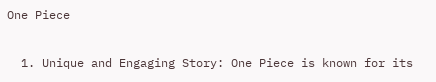One Piece

  1. Unique and Engaging Story: One Piece is known for its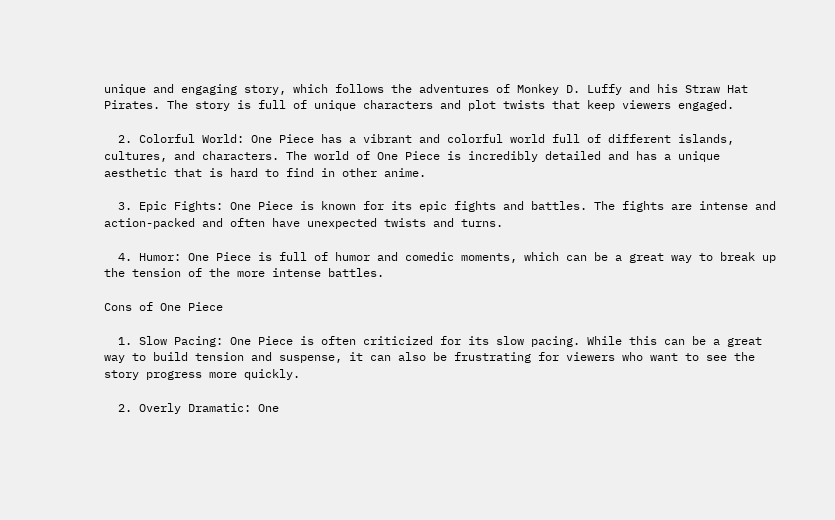unique and engaging story, which follows the adventures of Monkey D. Luffy and his Straw Hat Pirates. The story is full of unique characters and plot twists that keep viewers engaged.

  2. Colorful World: One Piece has a vibrant and colorful world full of different islands, cultures, and characters. The world of One Piece is incredibly detailed and has a unique aesthetic that is hard to find in other anime.

  3. Epic Fights: One Piece is known for its epic fights and battles. The fights are intense and action-packed and often have unexpected twists and turns.

  4. Humor: One Piece is full of humor and comedic moments, which can be a great way to break up the tension of the more intense battles.

Cons of One Piece

  1. Slow Pacing: One Piece is often criticized for its slow pacing. While this can be a great way to build tension and suspense, it can also be frustrating for viewers who want to see the story progress more quickly.

  2. Overly Dramatic: One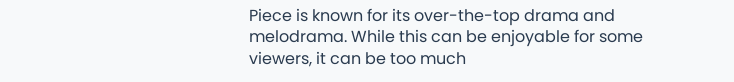Piece is known for its over-the-top drama and melodrama. While this can be enjoyable for some viewers, it can be too much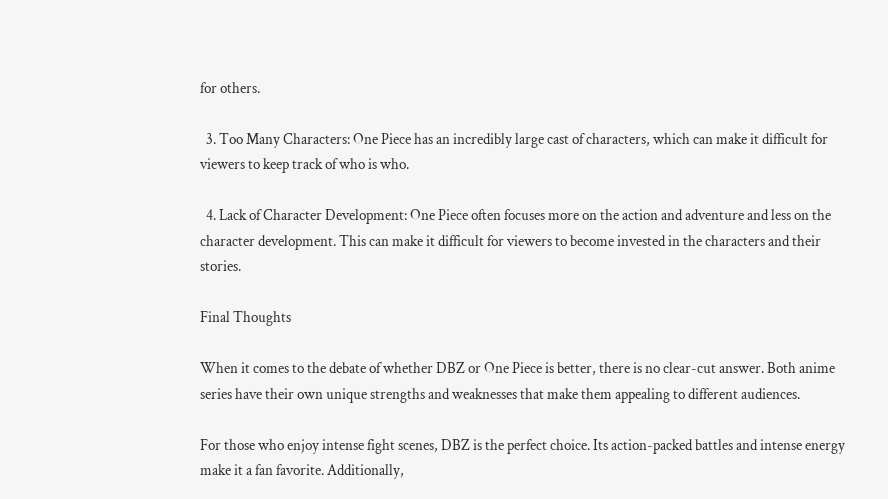for others.

  3. Too Many Characters: One Piece has an incredibly large cast of characters, which can make it difficult for viewers to keep track of who is who.

  4. Lack of Character Development: One Piece often focuses more on the action and adventure and less on the character development. This can make it difficult for viewers to become invested in the characters and their stories.

Final Thoughts

When it comes to the debate of whether DBZ or One Piece is better, there is no clear-cut answer. Both anime series have their own unique strengths and weaknesses that make them appealing to different audiences.

For those who enjoy intense fight scenes, DBZ is the perfect choice. Its action-packed battles and intense energy make it a fan favorite. Additionally,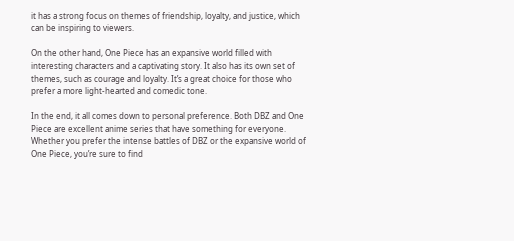it has a strong focus on themes of friendship, loyalty, and justice, which can be inspiring to viewers.

On the other hand, One Piece has an expansive world filled with interesting characters and a captivating story. It also has its own set of themes, such as courage and loyalty. It’s a great choice for those who prefer a more light-hearted and comedic tone.

In the end, it all comes down to personal preference. Both DBZ and One Piece are excellent anime series that have something for everyone. Whether you prefer the intense battles of DBZ or the expansive world of One Piece, you’re sure to find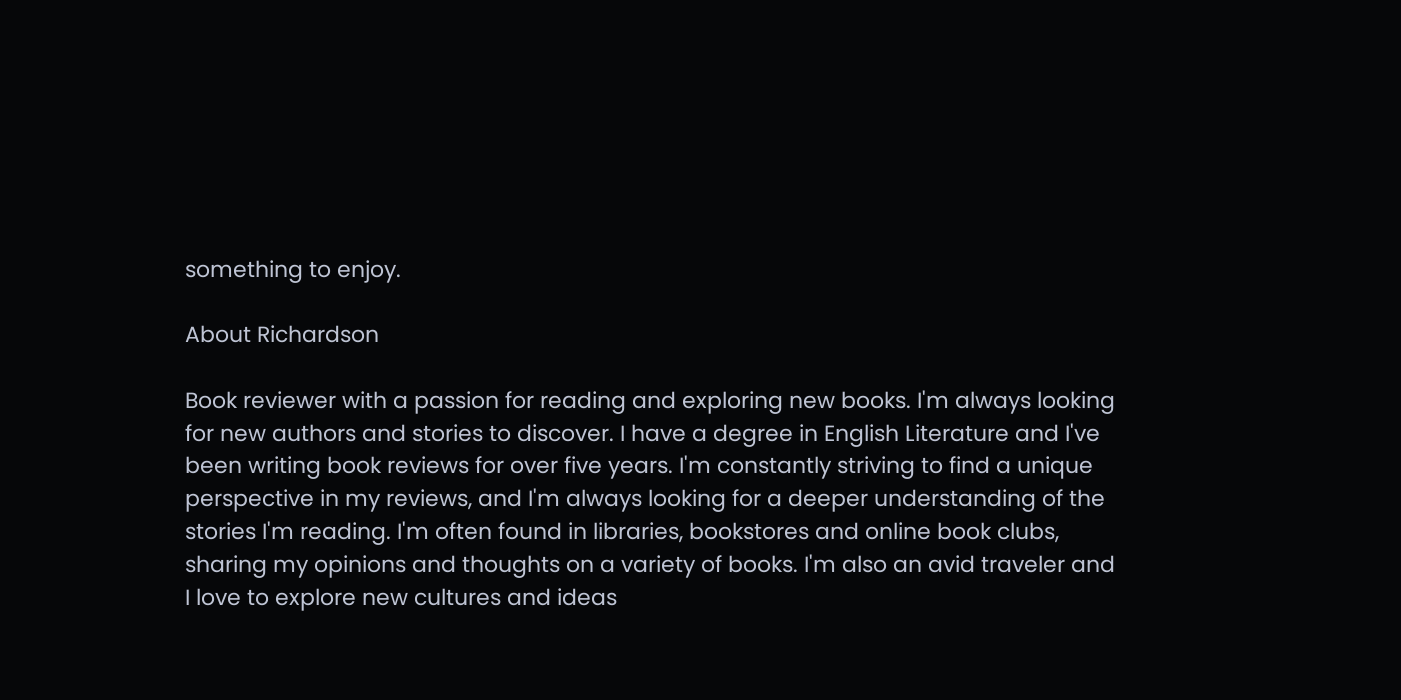something to enjoy.

About Richardson

Book reviewer with a passion for reading and exploring new books. I'm always looking for new authors and stories to discover. I have a degree in English Literature and I've been writing book reviews for over five years. I'm constantly striving to find a unique perspective in my reviews, and I'm always looking for a deeper understanding of the stories I'm reading. I'm often found in libraries, bookstores and online book clubs, sharing my opinions and thoughts on a variety of books. I'm also an avid traveler and I love to explore new cultures and ideas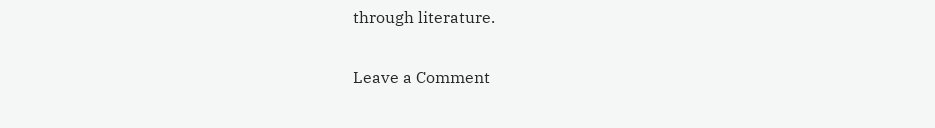through literature.

Leave a Comment